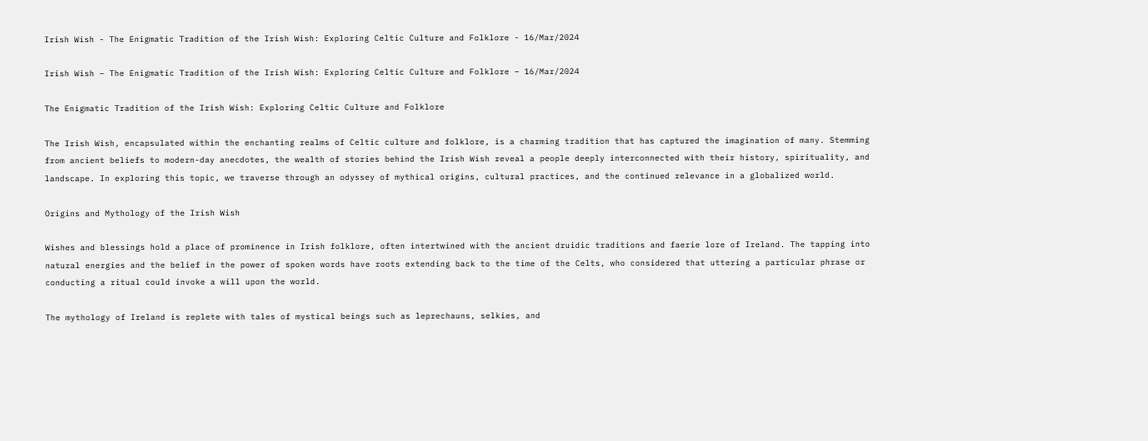Irish Wish - The Enigmatic Tradition of the Irish Wish: Exploring Celtic Culture and Folklore - 16/Mar/2024

Irish Wish – The Enigmatic Tradition of the Irish Wish: Exploring Celtic Culture and Folklore – 16/Mar/2024

The Enigmatic Tradition of the Irish Wish: Exploring Celtic Culture and Folklore

The Irish Wish, encapsulated within the enchanting realms of Celtic culture and folklore, is a charming tradition that has captured the imagination of many. Stemming from ancient beliefs to modern-day anecdotes, the wealth of stories behind the Irish Wish reveal a people deeply interconnected with their history, spirituality, and landscape. In exploring this topic, we traverse through an odyssey of mythical origins, cultural practices, and the continued relevance in a globalized world.

Origins and Mythology of the Irish Wish

Wishes and blessings hold a place of prominence in Irish folklore, often intertwined with the ancient druidic traditions and faerie lore of Ireland. The tapping into natural energies and the belief in the power of spoken words have roots extending back to the time of the Celts, who considered that uttering a particular phrase or conducting a ritual could invoke a will upon the world.

The mythology of Ireland is replete with tales of mystical beings such as leprechauns, selkies, and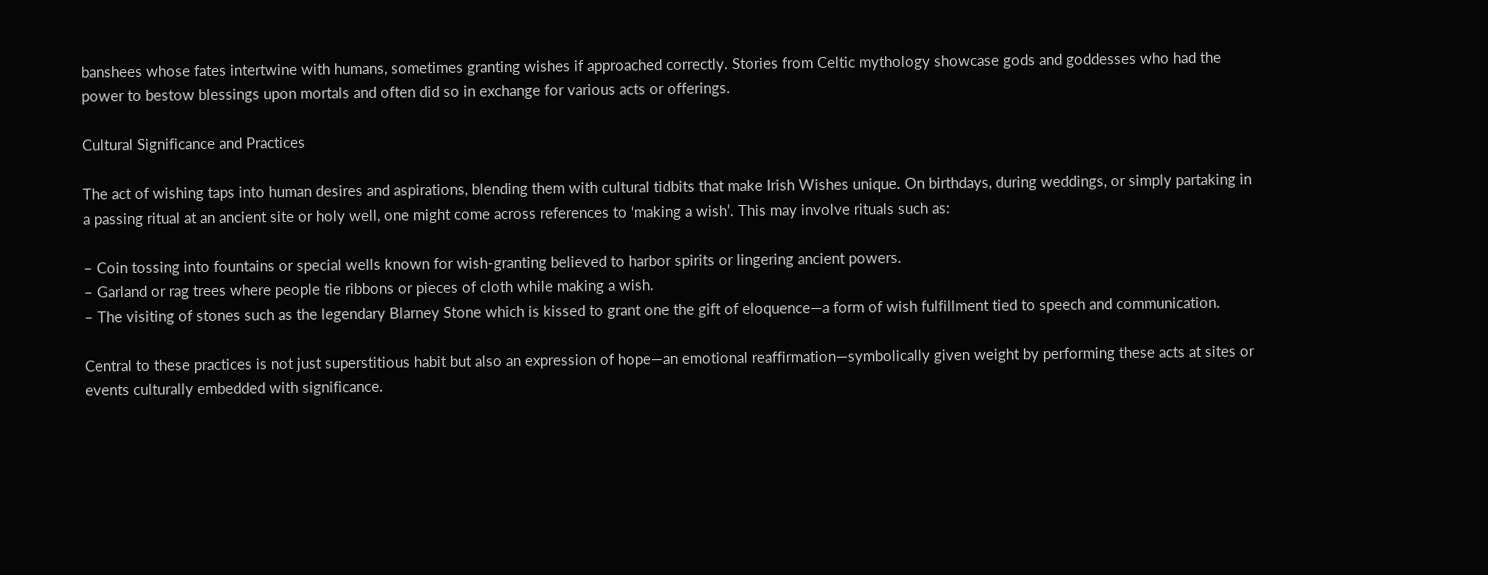banshees whose fates intertwine with humans, sometimes granting wishes if approached correctly. Stories from Celtic mythology showcase gods and goddesses who had the power to bestow blessings upon mortals and often did so in exchange for various acts or offerings.

Cultural Significance and Practices

The act of wishing taps into human desires and aspirations, blending them with cultural tidbits that make Irish Wishes unique. On birthdays, during weddings, or simply partaking in a passing ritual at an ancient site or holy well, one might come across references to ‘making a wish’. This may involve rituals such as:

– Coin tossing into fountains or special wells known for wish-granting believed to harbor spirits or lingering ancient powers.
– Garland or rag trees where people tie ribbons or pieces of cloth while making a wish.
– The visiting of stones such as the legendary Blarney Stone which is kissed to grant one the gift of eloquence—a form of wish fulfillment tied to speech and communication.

Central to these practices is not just superstitious habit but also an expression of hope—an emotional reaffirmation—symbolically given weight by performing these acts at sites or events culturally embedded with significance.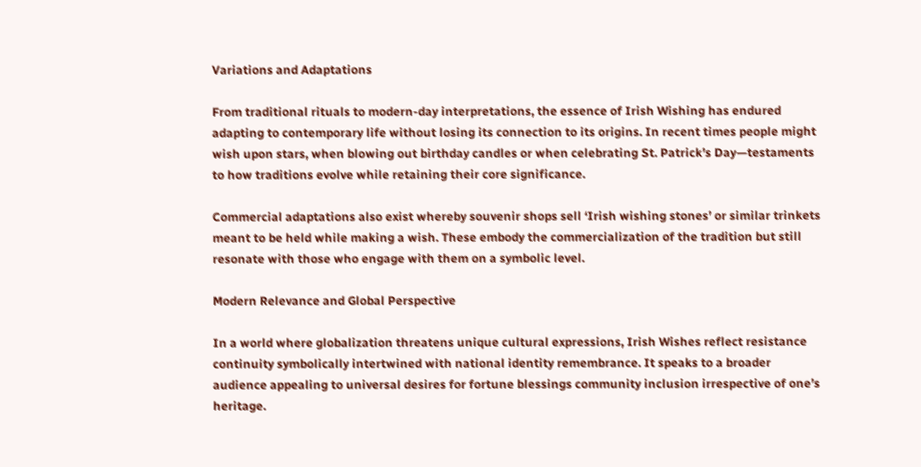Variations and Adaptations

From traditional rituals to modern-day interpretations, the essence of Irish Wishing has endured adapting to contemporary life without losing its connection to its origins. In recent times people might wish upon stars, when blowing out birthday candles or when celebrating St. Patrick’s Day—testaments to how traditions evolve while retaining their core significance.

Commercial adaptations also exist whereby souvenir shops sell ‘Irish wishing stones’ or similar trinkets meant to be held while making a wish. These embody the commercialization of the tradition but still resonate with those who engage with them on a symbolic level.

Modern Relevance and Global Perspective

In a world where globalization threatens unique cultural expressions, Irish Wishes reflect resistance continuity symbolically intertwined with national identity remembrance. It speaks to a broader audience appealing to universal desires for fortune blessings community inclusion irrespective of one’s heritage.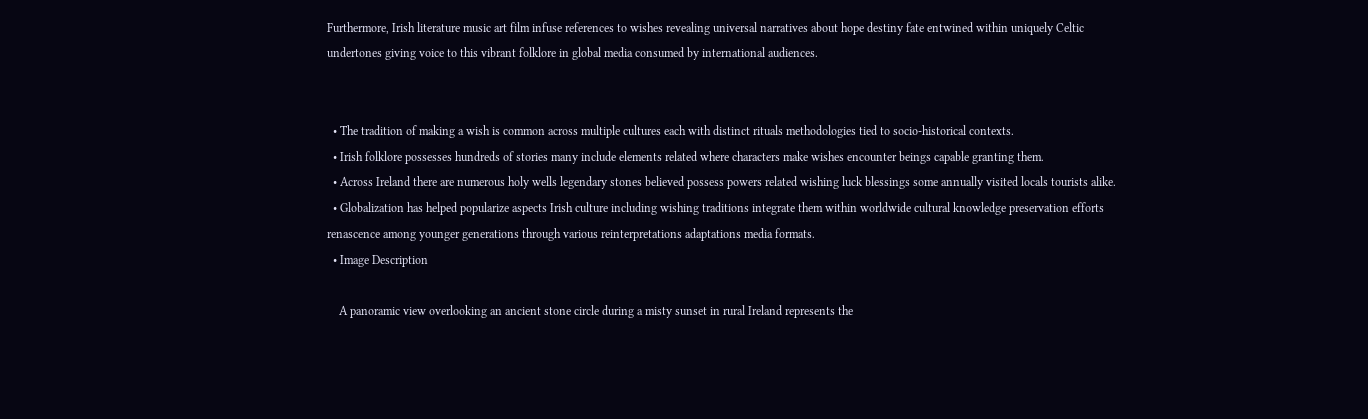Furthermore, Irish literature music art film infuse references to wishes revealing universal narratives about hope destiny fate entwined within uniquely Celtic undertones giving voice to this vibrant folklore in global media consumed by international audiences.


  • The tradition of making a wish is common across multiple cultures each with distinct rituals methodologies tied to socio-historical contexts.
  • Irish folklore possesses hundreds of stories many include elements related where characters make wishes encounter beings capable granting them.
  • Across Ireland there are numerous holy wells legendary stones believed possess powers related wishing luck blessings some annually visited locals tourists alike.
  • Globalization has helped popularize aspects Irish culture including wishing traditions integrate them within worldwide cultural knowledge preservation efforts renascence among younger generations through various reinterpretations adaptations media formats.
  • Image Description

    A panoramic view overlooking an ancient stone circle during a misty sunset in rural Ireland represents the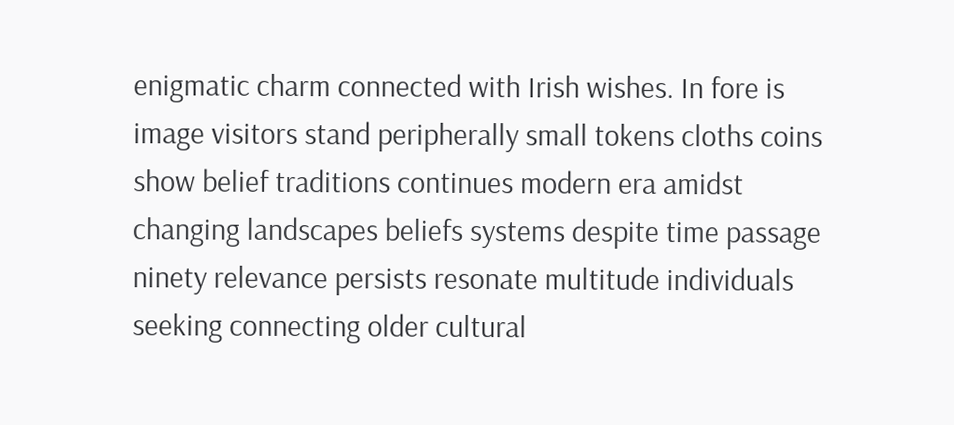enigmatic charm connected with Irish wishes. In fore is image visitors stand peripherally small tokens cloths coins show belief traditions continues modern era amidst changing landscapes beliefs systems despite time passage ninety relevance persists resonate multitude individuals seeking connecting older cultural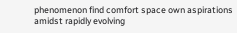phenomenon find comfort space own aspirations amidst rapidly evolving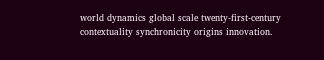world dynamics global scale twenty-first-century contextuality synchronicity origins innovation.